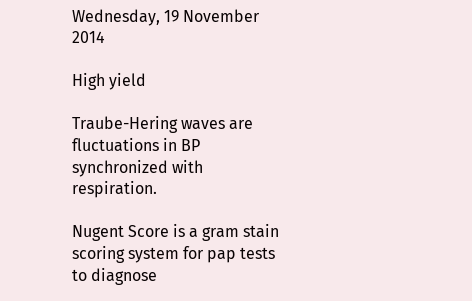Wednesday, 19 November 2014

High yield

Traube-Hering waves are fluctuations in BP synchronized with respiration.

Nugent Score is a gram stain scoring system for pap tests to diagnose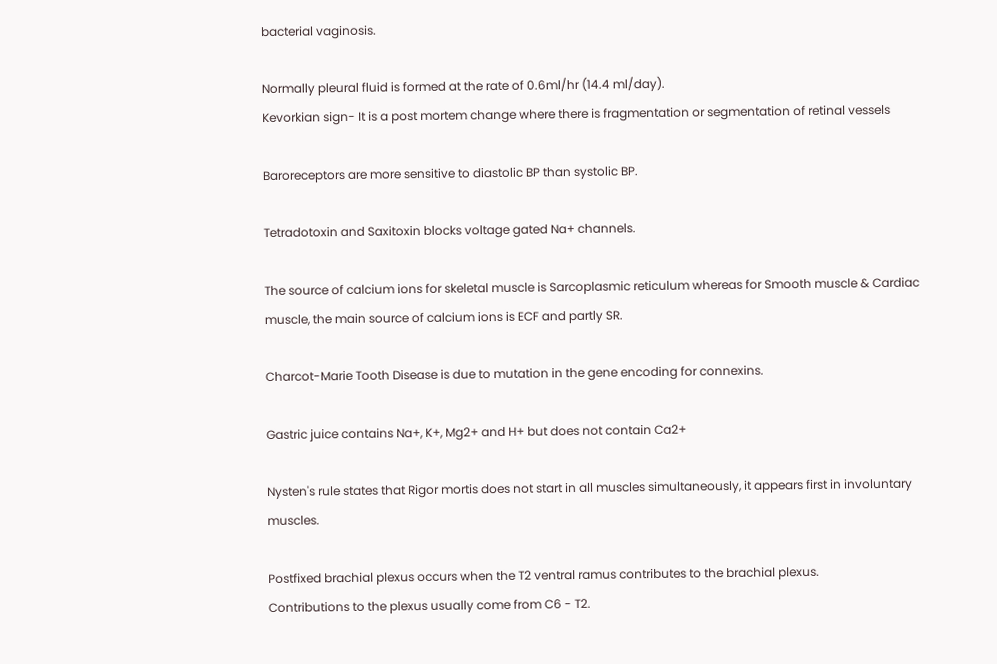bacterial vaginosis.

Normally pleural fluid is formed at the rate of 0.6ml/hr (14.4 ml/day).
Kevorkian sign- It is a post mortem change where there is fragmentation or segmentation of retinal vessels

Baroreceptors are more sensitive to diastolic BP than systolic BP.

Tetradotoxin and Saxitoxin blocks voltage gated Na+ channels.

The source of calcium ions for skeletal muscle is Sarcoplasmic reticulum whereas for Smooth muscle & Cardiac muscle, the main source of calcium ions is ECF and partly SR.

Charcot-Marie Tooth Disease is due to mutation in the gene encoding for connexins.

Gastric juice contains Na+, K+, Mg2+ and H+ but does not contain Ca2+

Nysten's rule states that Rigor mortis does not start in all muscles simultaneously, it appears first in involuntary muscles.

Postfixed brachial plexus occurs when the T2 ventral ramus contributes to the brachial plexus.
Contributions to the plexus usually come from C6 - T2.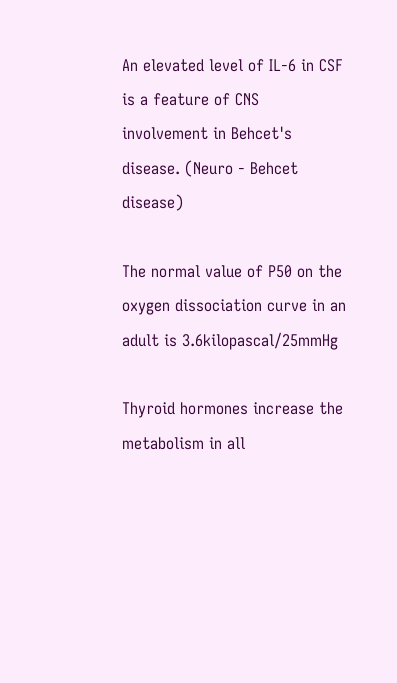An elevated level of IL-6 in CSF is a feature of CNS involvement in Behcet's disease. (Neuro - Behcet disease)

The normal value of P50 on the oxygen dissociation curve in an adult is 3.6kilopascal/25mmHg

Thyroid hormones increase the metabolism in all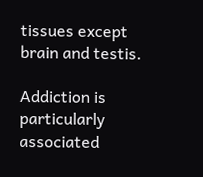tissues except brain and testis.

Addiction is particularly associated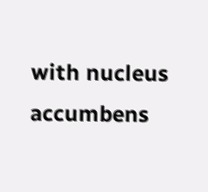with nucleus accumbens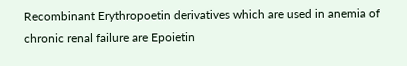Recombinant Erythropoetin derivatives which are used in anemia of chronic renal failure are Epoietin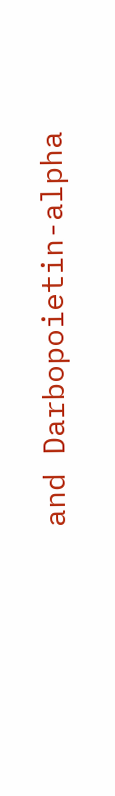and Darbopoietin-alpha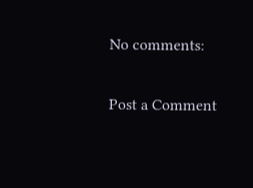No comments:

Post a Comment